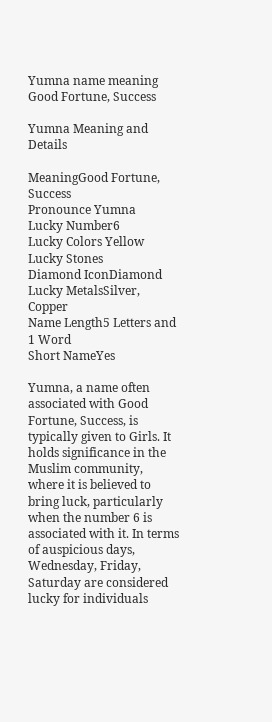Yumna name meaning Good Fortune, Success

Yumna Meaning and Details

MeaningGood Fortune, Success
Pronounce Yumna
Lucky Number6
Lucky Colors Yellow
Lucky Stones
Diamond IconDiamond
Lucky MetalsSilver, Copper
Name Length5 Letters and 1 Word
Short NameYes

Yumna, a name often associated with Good Fortune, Success, is typically given to Girls. It holds significance in the Muslim community, where it is believed to bring luck, particularly when the number 6 is associated with it. In terms of auspicious days, Wednesday, Friday, Saturday are considered lucky for individuals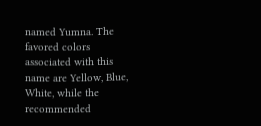named Yumna. The favored colors associated with this name are Yellow, Blue, White, while the recommended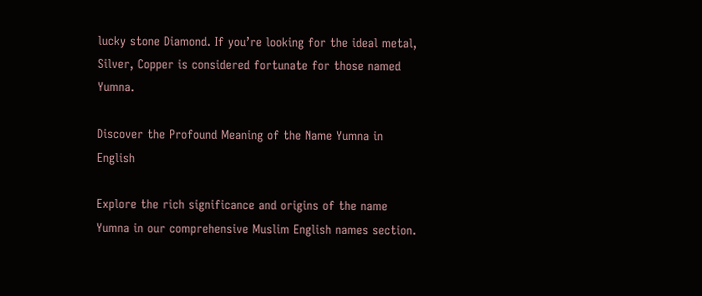lucky stone Diamond. If you’re looking for the ideal metal, Silver, Copper is considered fortunate for those named Yumna.

Discover the Profound Meaning of the Name Yumna in English

Explore the rich significance and origins of the name Yumna in our comprehensive Muslim English names section.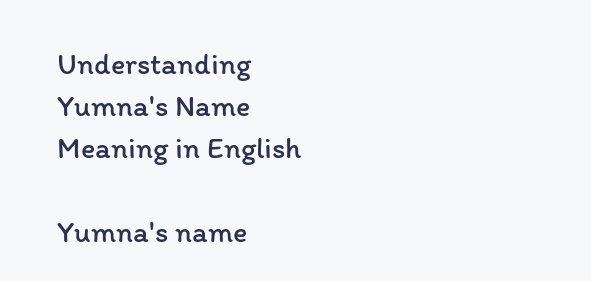Understanding Yumna's Name Meaning in English

Yumna's name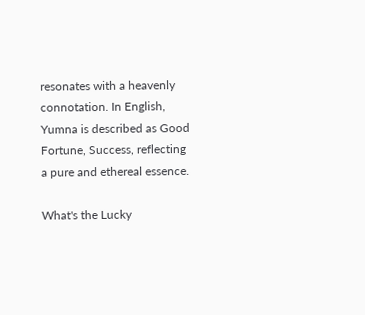resonates with a heavenly connotation. In English, Yumna is described as Good Fortune, Success, reflecting a pure and ethereal essence.

What's the Lucky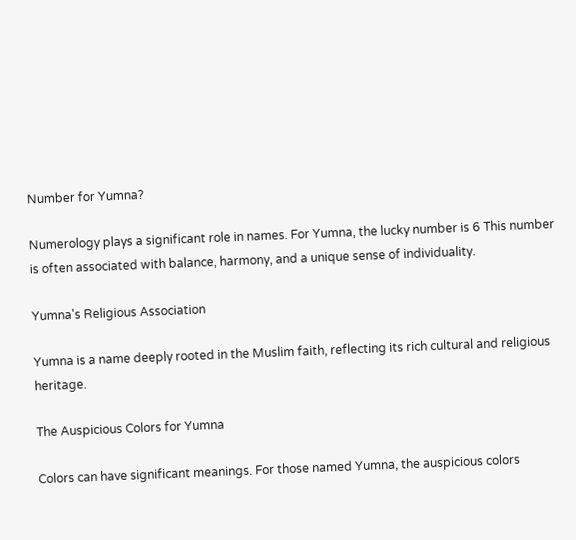Number for Yumna?

Numerology plays a significant role in names. For Yumna, the lucky number is 6 This number is often associated with balance, harmony, and a unique sense of individuality.

Yumna's Religious Association

Yumna is a name deeply rooted in the Muslim faith, reflecting its rich cultural and religious heritage.

The Auspicious Colors for Yumna

Colors can have significant meanings. For those named Yumna, the auspicious colors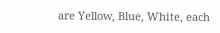are Yellow, Blue, White, each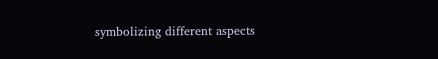symbolizing different aspects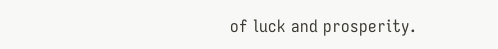of luck and prosperity.